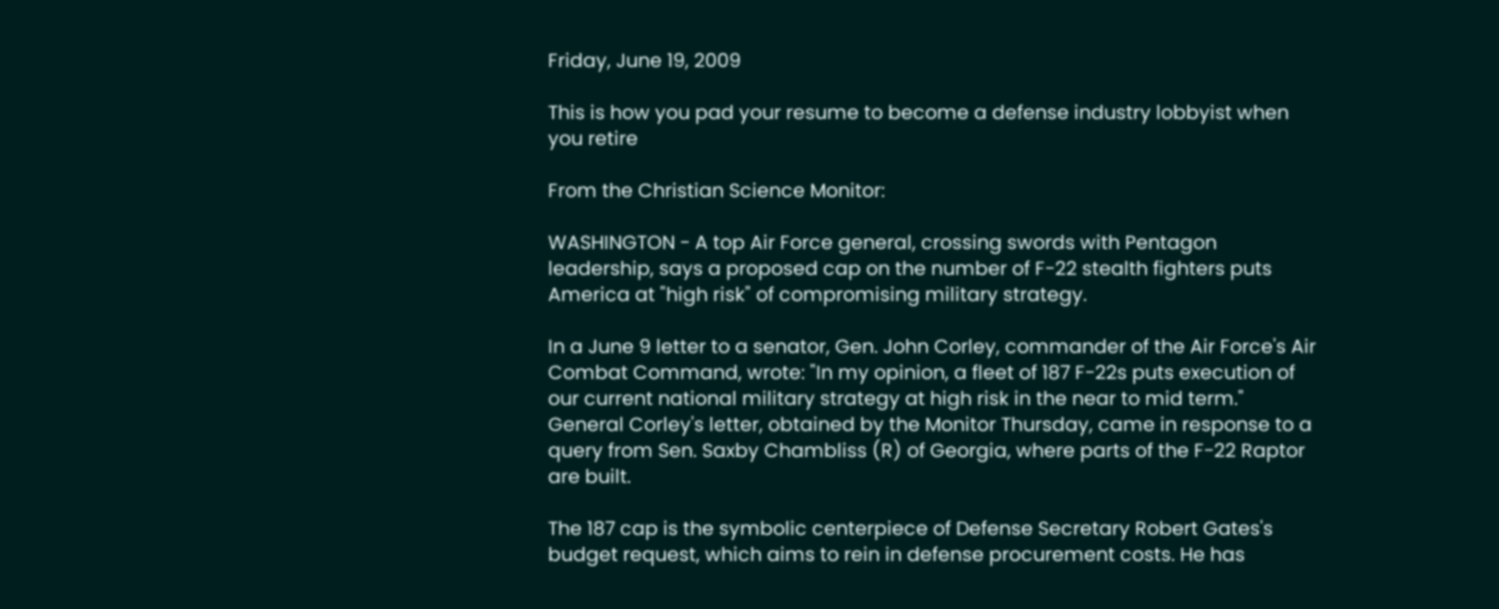Friday, June 19, 2009

This is how you pad your resume to become a defense industry lobbyist when you retire

From the Christian Science Monitor:

WASHINGTON - A top Air Force general, crossing swords with Pentagon leadership, says a proposed cap on the number of F-22 stealth fighters puts America at "high risk" of compromising military strategy.

In a June 9 letter to a senator, Gen. John Corley, commander of the Air Force's Air Combat Command, wrote: "In my opinion, a fleet of 187 F-22s puts execution of our current national military strategy at high risk in the near to mid term." General Corley's letter, obtained by the Monitor Thursday, came in response to a query from Sen. Saxby Chambliss (R) of Georgia, where parts of the F-22 Raptor are built.

The 187 cap is the symbolic centerpiece of Defense Secretary Robert Gates's budget request, which aims to rein in defense procurement costs. He has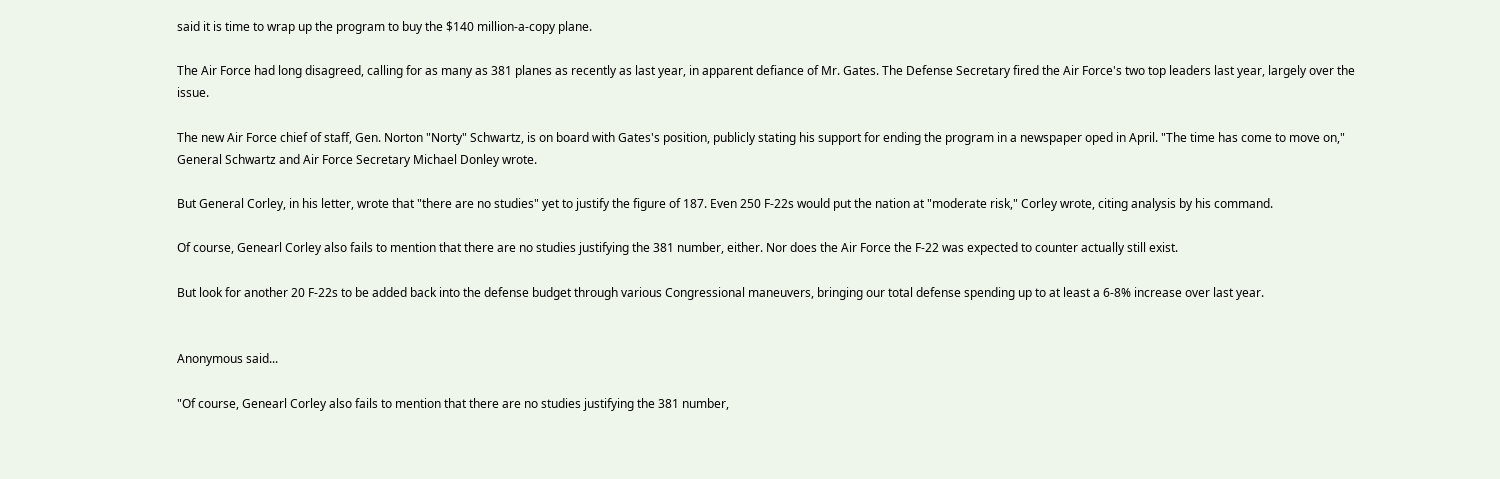said it is time to wrap up the program to buy the $140 million-a-copy plane.

The Air Force had long disagreed, calling for as many as 381 planes as recently as last year, in apparent defiance of Mr. Gates. The Defense Secretary fired the Air Force's two top leaders last year, largely over the issue.

The new Air Force chief of staff, Gen. Norton "Norty" Schwartz, is on board with Gates's position, publicly stating his support for ending the program in a newspaper oped in April. "The time has come to move on," General Schwartz and Air Force Secretary Michael Donley wrote.

But General Corley, in his letter, wrote that "there are no studies" yet to justify the figure of 187. Even 250 F-22s would put the nation at "moderate risk," Corley wrote, citing analysis by his command.

Of course, Genearl Corley also fails to mention that there are no studies justifying the 381 number, either. Nor does the Air Force the F-22 was expected to counter actually still exist.

But look for another 20 F-22s to be added back into the defense budget through various Congressional maneuvers, bringing our total defense spending up to at least a 6-8% increase over last year.


Anonymous said...

"Of course, Genearl Corley also fails to mention that there are no studies justifying the 381 number,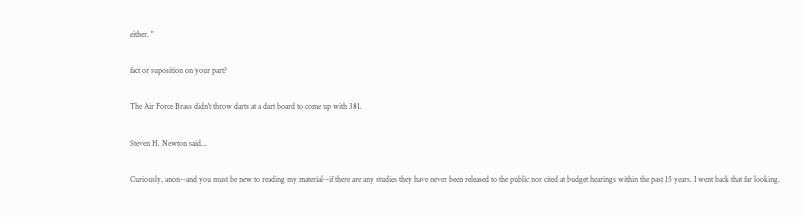either. "

fact or suposition on your part?

The Air Force Brass didn't throw darts at a dart board to come up with 381.

Steven H. Newton said...

Curiously, anon--and you must be new to reading my material--if there are any studies they have never been released to the public nor cited at budget hearings within the past 15 years. I went back that far looking.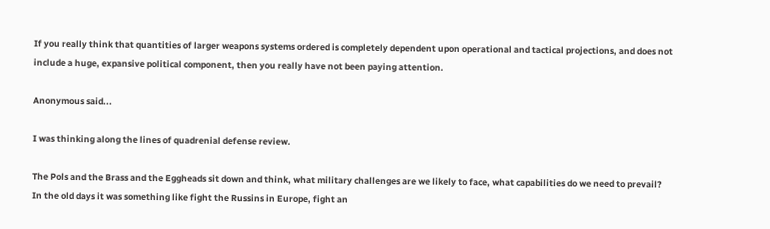If you really think that quantities of larger weapons systems ordered is completely dependent upon operational and tactical projections, and does not include a huge, expansive political component, then you really have not been paying attention.

Anonymous said...

I was thinking along the lines of quadrenial defense review.

The Pols and the Brass and the Eggheads sit down and think, what military challenges are we likely to face, what capabilities do we need to prevail?
In the old days it was something like fight the Russins in Europe, fight an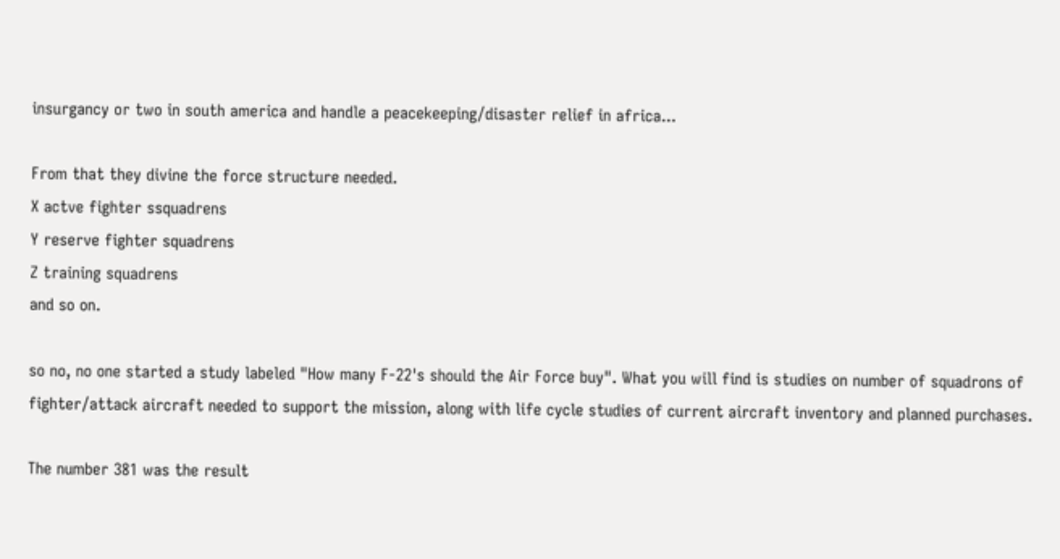insurgancy or two in south america and handle a peacekeeping/disaster relief in africa...

From that they divine the force structure needed.
X actve fighter ssquadrens
Y reserve fighter squadrens
Z training squadrens
and so on.

so no, no one started a study labeled "How many F-22's should the Air Force buy". What you will find is studies on number of squadrons of fighter/attack aircraft needed to support the mission, along with life cycle studies of current aircraft inventory and planned purchases.

The number 381 was the result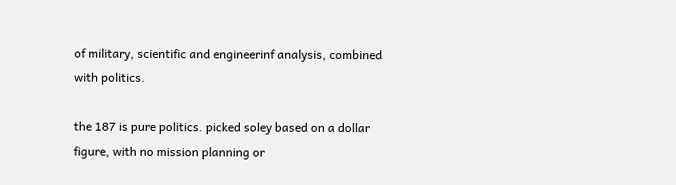of military, scientific and engineerinf analysis, combined with politics.

the 187 is pure politics. picked soley based on a dollar figure, with no mission planning or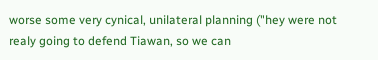worse some very cynical, unilateral planning ("hey were not realy going to defend Tiawan, so we can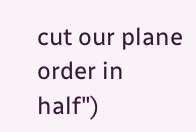cut our plane order in half")